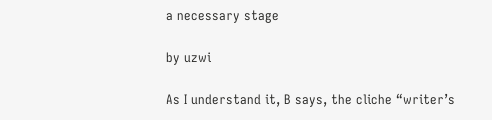a necessary stage

by uzwi

As I understand it, B says, the cliche “writer’s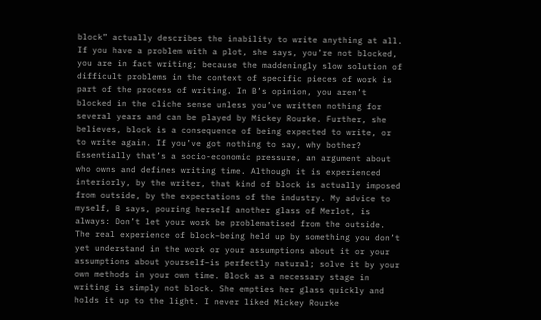block” actually describes the inability to write anything at all. If you have a problem with a plot, she says, you’re not blocked, you are in fact writing; because the maddeningly slow solution of difficult problems in the context of specific pieces of work is part of the process of writing. In B’s opinion, you aren’t blocked in the cliche sense unless you’ve written nothing for several years and can be played by Mickey Rourke. Further, she believes, block is a consequence of being expected to write, or to write again. If you’ve got nothing to say, why bother? Essentially that’s a socio-economic pressure, an argument about who owns and defines writing time. Although it is experienced interiorly, by the writer, that kind of block is actually imposed from outside, by the expectations of the industry. My advice to myself, B says, pouring herself another glass of Merlot, is always: Don’t let your work be problematised from the outside. The real experience of block–being held up by something you don’t yet understand in the work or your assumptions about it or your assumptions about yourself–is perfectly natural; solve it by your own methods in your own time. Block as a necessary stage in writing is simply not block. She empties her glass quickly and holds it up to the light. I never liked Mickey Rourke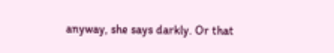anyway, she says darkly. Or that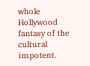whole Hollywood fantasy of the cultural impotent.